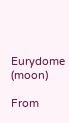Eurydome (moon)

From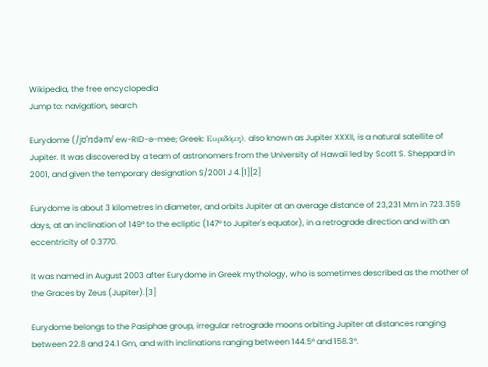Wikipedia, the free encyclopedia
Jump to: navigation, search

Eurydome (/jʊˈrɪdəm/ ew-RID-ə-mee; Greek: Ευριδόμη), also known as Jupiter XXXII, is a natural satellite of Jupiter. It was discovered by a team of astronomers from the University of Hawaii led by Scott S. Sheppard in 2001, and given the temporary designation S/2001 J 4.[1][2]

Eurydome is about 3 kilometres in diameter, and orbits Jupiter at an average distance of 23,231 Mm in 723.359 days, at an inclination of 149° to the ecliptic (147° to Jupiter's equator), in a retrograde direction and with an eccentricity of 0.3770.

It was named in August 2003 after Eurydome in Greek mythology, who is sometimes described as the mother of the Graces by Zeus (Jupiter).[3]

Eurydome belongs to the Pasiphae group, irregular retrograde moons orbiting Jupiter at distances ranging between 22.8 and 24.1 Gm, and with inclinations ranging between 144.5° and 158.3°.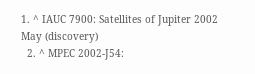1. ^ IAUC 7900: Satellites of Jupiter 2002 May (discovery)
  2. ^ MPEC 2002-J54: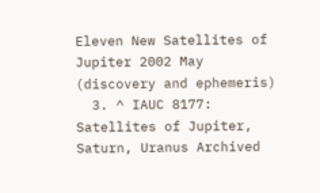Eleven New Satellites of Jupiter 2002 May (discovery and ephemeris)
  3. ^ IAUC 8177: Satellites of Jupiter, Saturn, Uranus Archived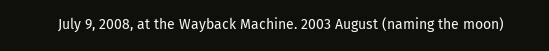July 9, 2008, at the Wayback Machine. 2003 August (naming the moon)